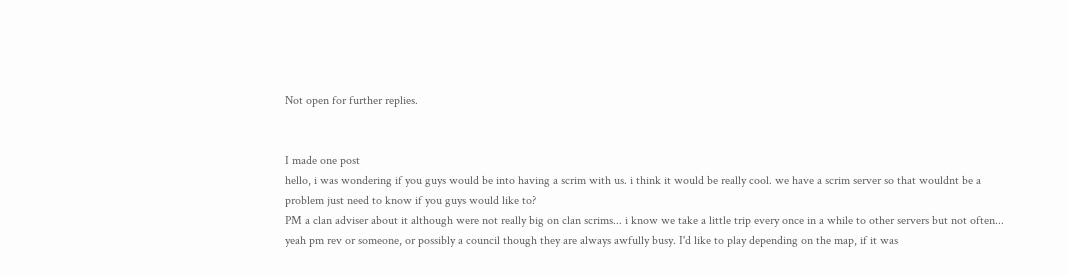Not open for further replies.


I made one post
hello, i was wondering if you guys would be into having a scrim with us. i think it would be really cool. we have a scrim server so that wouldnt be a problem just need to know if you guys would like to?
PM a clan adviser about it although were not really big on clan scrims... i know we take a little trip every once in a while to other servers but not often...
yeah pm rev or someone, or possibly a council though they are always awfully busy. I'd like to play depending on the map, if it was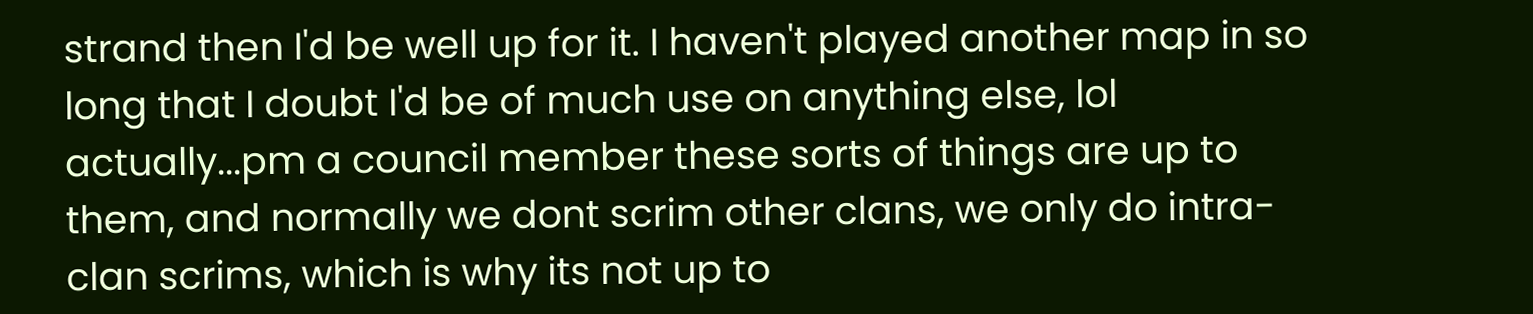strand then I'd be well up for it. I haven't played another map in so long that I doubt I'd be of much use on anything else, lol
actually...pm a council member these sorts of things are up to them, and normally we dont scrim other clans, we only do intra-clan scrims, which is why its not up to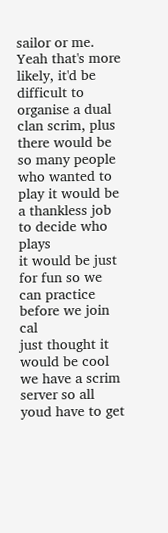sailor or me.
Yeah that's more likely, it'd be difficult to organise a dual clan scrim, plus there would be so many people who wanted to play it would be a thankless job to decide who plays
it would be just for fun so we can practice before we join cal
just thought it would be cool we have a scrim server so all youd have to get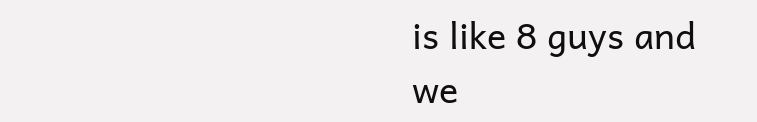is like 8 guys and we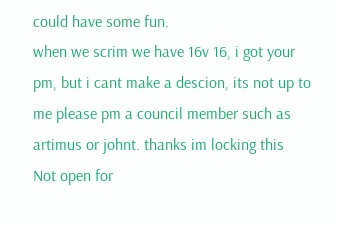could have some fun.
when we scrim we have 16v 16, i got your pm, but i cant make a descion, its not up to me please pm a council member such as artimus or johnt. thanks im locking this
Not open for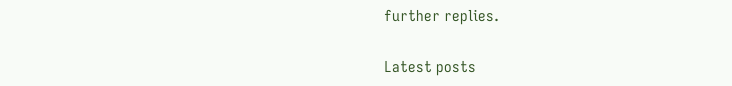further replies.

Latest posts